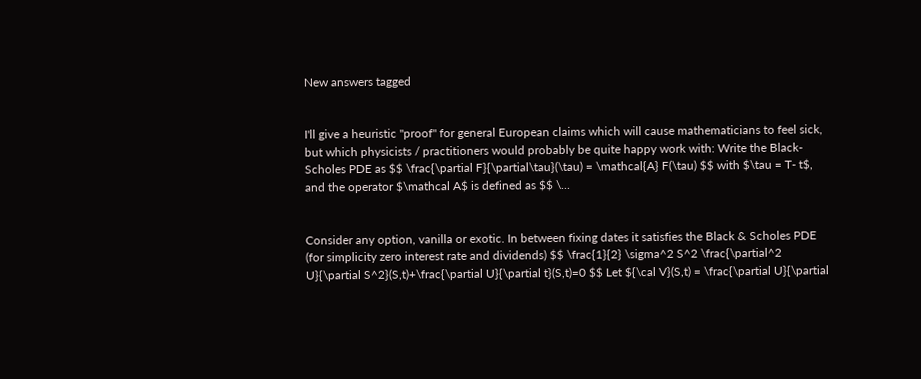New answers tagged


I'll give a heuristic "proof" for general European claims which will cause mathematicians to feel sick, but which physicists / practitioners would probably be quite happy work with: Write the Black-Scholes PDE as $$ \frac{\partial F}{\partial\tau}(\tau) = \mathcal{A} F(\tau) $$ with $\tau = T- t$, and the operator $\mathcal A$ is defined as $$ \...


Consider any option, vanilla or exotic. In between fixing dates it satisfies the Black & Scholes PDE (for simplicity zero interest rate and dividends) $$ \frac{1}{2} \sigma^2 S^2 \frac{\partial^2 U}{\partial S^2}(S,t)+\frac{\partial U}{\partial t}(S,t)=0 $$ Let ${\cal V}(S,t) = \frac{\partial U}{\partial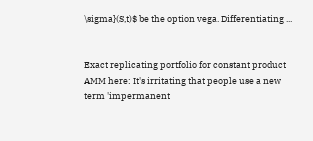\sigma}(S,t)$ be the option vega. Differentiating ...


Exact replicating portfolio for constant product AMM here: It's irritating that people use a new term 'impermanent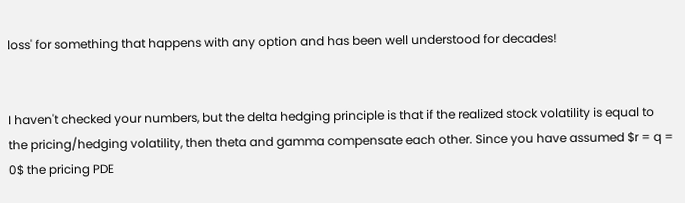loss' for something that happens with any option and has been well understood for decades!


I haven't checked your numbers, but the delta hedging principle is that if the realized stock volatility is equal to the pricing/hedging volatility, then theta and gamma compensate each other. Since you have assumed $r = q = 0$ the pricing PDE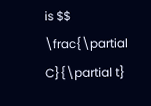is $$ \frac{\partial C}{\partial t}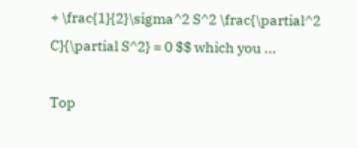+ \frac{1}{2}\sigma^2 S^2 \frac{\partial^2 C}{\partial S^2} = 0 $$ which you ...

Top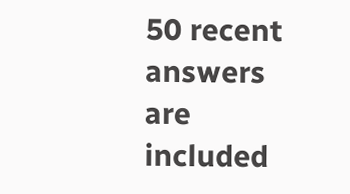50 recent answers are included